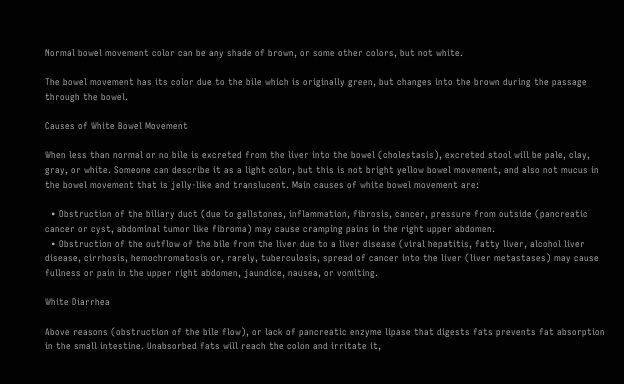Normal bowel movement color can be any shade of brown, or some other colors, but not white.

The bowel movement has its color due to the bile which is originally green, but changes into the brown during the passage through the bowel.

Causes of White Bowel Movement

When less than normal or no bile is excreted from the liver into the bowel (cholestasis), excreted stool will be pale, clay, gray, or white. Someone can describe it as a light color, but this is not bright yellow bowel movement, and also not mucus in the bowel movement that is jelly-like and translucent. Main causes of white bowel movement are:

  • Obstruction of the biliary duct (due to gallstones, inflammation, fibrosis, cancer, pressure from outside (pancreatic cancer or cyst, abdominal tumor like fibroma) may cause cramping pains in the right upper abdomen.
  • Obstruction of the outflow of the bile from the liver due to a liver disease (viral hepatitis, fatty liver, alcohol liver disease, cirrhosis, hemochromatosis or, rarely, tuberculosis, spread of cancer into the liver (liver metastases) may cause fullness or pain in the upper right abdomen, jaundice, nausea, or vomiting.

White Diarrhea

Above reasons (obstruction of the bile flow), or lack of pancreatic enzyme lipase that digests fats prevents fat absorption in the small intestine. Unabsorbed fats will reach the colon and irritate it,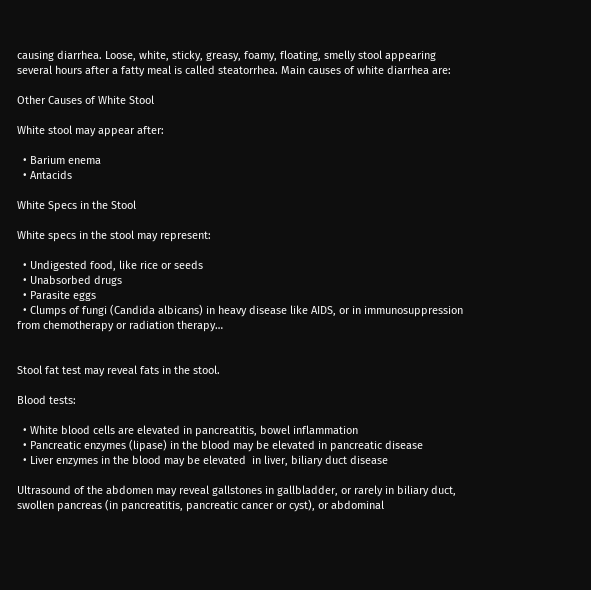causing diarrhea. Loose, white, sticky, greasy, foamy, floating, smelly stool appearing several hours after a fatty meal is called steatorrhea. Main causes of white diarrhea are:

Other Causes of White Stool

White stool may appear after:

  • Barium enema
  • Antacids

White Specs in the Stool

White specs in the stool may represent:

  • Undigested food, like rice or seeds
  • Unabsorbed drugs
  • Parasite eggs
  • Clumps of fungi (Candida albicans) in heavy disease like AIDS, or in immunosuppression from chemotherapy or radiation therapy…


Stool fat test may reveal fats in the stool.

Blood tests:

  • White blood cells are elevated in pancreatitis, bowel inflammation
  • Pancreatic enzymes (lipase) in the blood may be elevated in pancreatic disease
  • Liver enzymes in the blood may be elevated  in liver, biliary duct disease

Ultrasound of the abdomen may reveal gallstones in gallbladder, or rarely in biliary duct, swollen pancreas (in pancreatitis, pancreatic cancer or cyst), or abdominal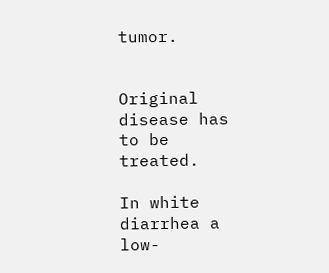tumor.


Original disease has to be treated.

In white diarrhea a low-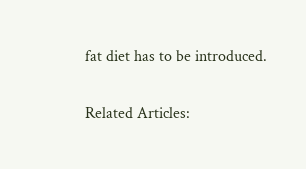fat diet has to be introduced.

Related Articles: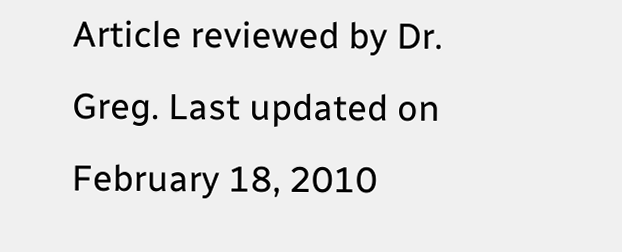Article reviewed by Dr. Greg. Last updated on February 18, 2010